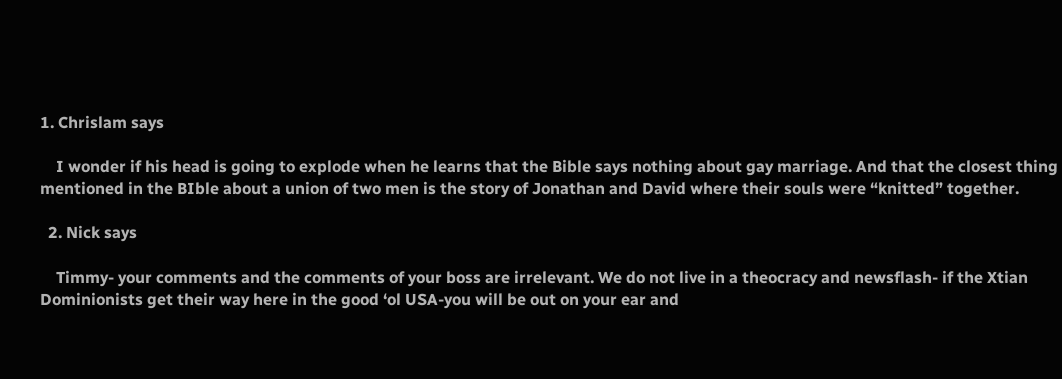1. Chrislam says

    I wonder if his head is going to explode when he learns that the Bible says nothing about gay marriage. And that the closest thing mentioned in the BIble about a union of two men is the story of Jonathan and David where their souls were “knitted” together.

  2. Nick says

    Timmy- your comments and the comments of your boss are irrelevant. We do not live in a theocracy and newsflash- if the Xtian Dominionists get their way here in the good ‘ol USA-you will be out on your ear and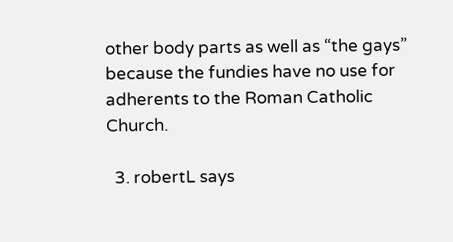other body parts as well as “the gays” because the fundies have no use for adherents to the Roman Catholic Church.

  3. robertL says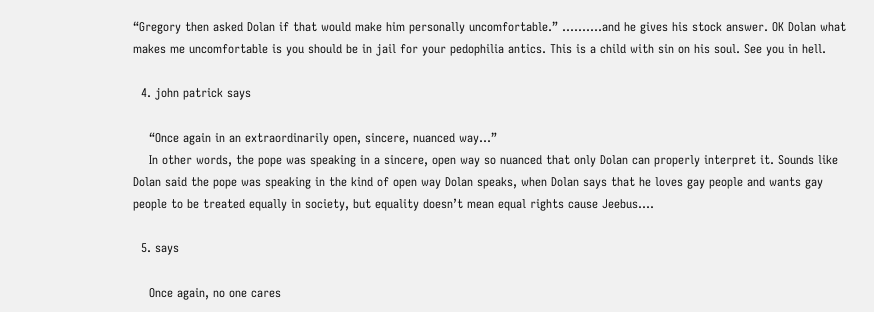“Gregory then asked Dolan if that would make him personally uncomfortable.” ……….and he gives his stock answer. OK Dolan what makes me uncomfortable is you should be in jail for your pedophilia antics. This is a child with sin on his soul. See you in hell.

  4. john patrick says

    “Once again in an extraordinarily open, sincere, nuanced way…”
    In other words, the pope was speaking in a sincere, open way so nuanced that only Dolan can properly interpret it. Sounds like Dolan said the pope was speaking in the kind of open way Dolan speaks, when Dolan says that he loves gay people and wants gay people to be treated equally in society, but equality doesn’t mean equal rights cause Jeebus….

  5. says

    Once again, no one cares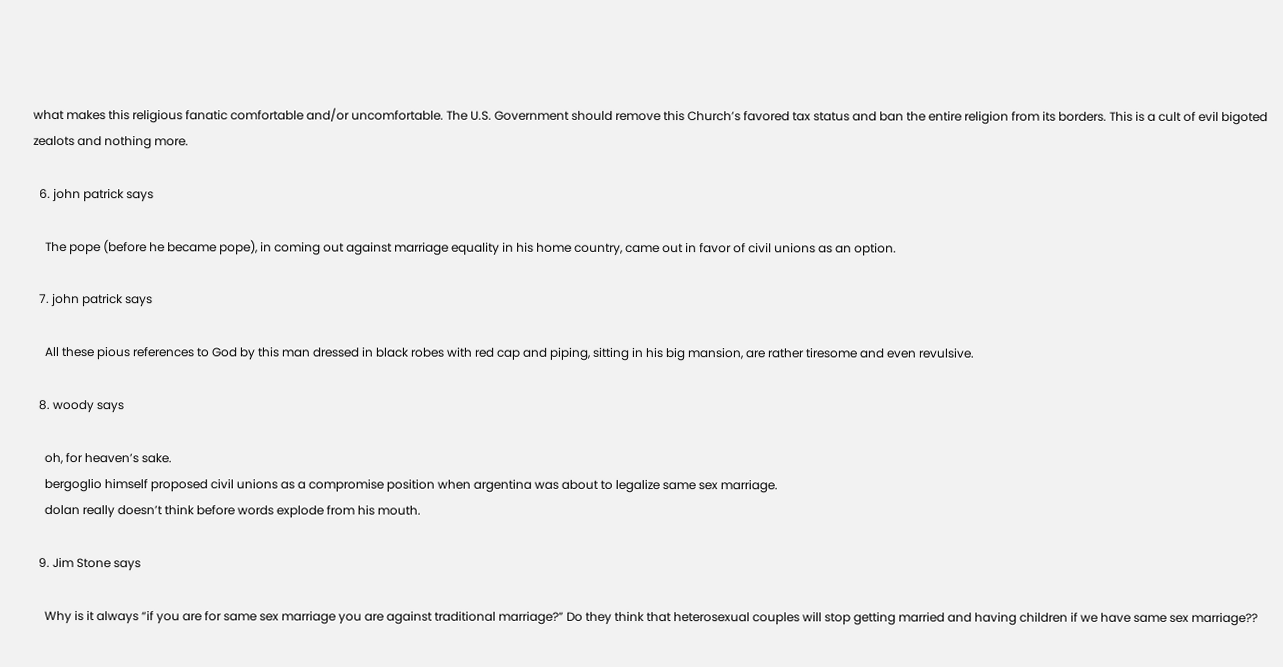what makes this religious fanatic comfortable and/or uncomfortable. The U.S. Government should remove this Church’s favored tax status and ban the entire religion from its borders. This is a cult of evil bigoted zealots and nothing more.

  6. john patrick says

    The pope (before he became pope), in coming out against marriage equality in his home country, came out in favor of civil unions as an option.

  7. john patrick says

    All these pious references to God by this man dressed in black robes with red cap and piping, sitting in his big mansion, are rather tiresome and even revulsive.

  8. woody says

    oh, for heaven’s sake.
    bergoglio himself proposed civil unions as a compromise position when argentina was about to legalize same sex marriage.
    dolan really doesn’t think before words explode from his mouth.

  9. Jim Stone says

    Why is it always “if you are for same sex marriage you are against traditional marriage?” Do they think that heterosexual couples will stop getting married and having children if we have same sex marriage??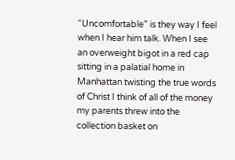“Uncomfortable” is they way I feel when I hear him talk. When I see an overweight bigot in a red cap sitting in a palatial home in Manhattan twisting the true words of Christ I think of all of the money my parents threw into the collection basket on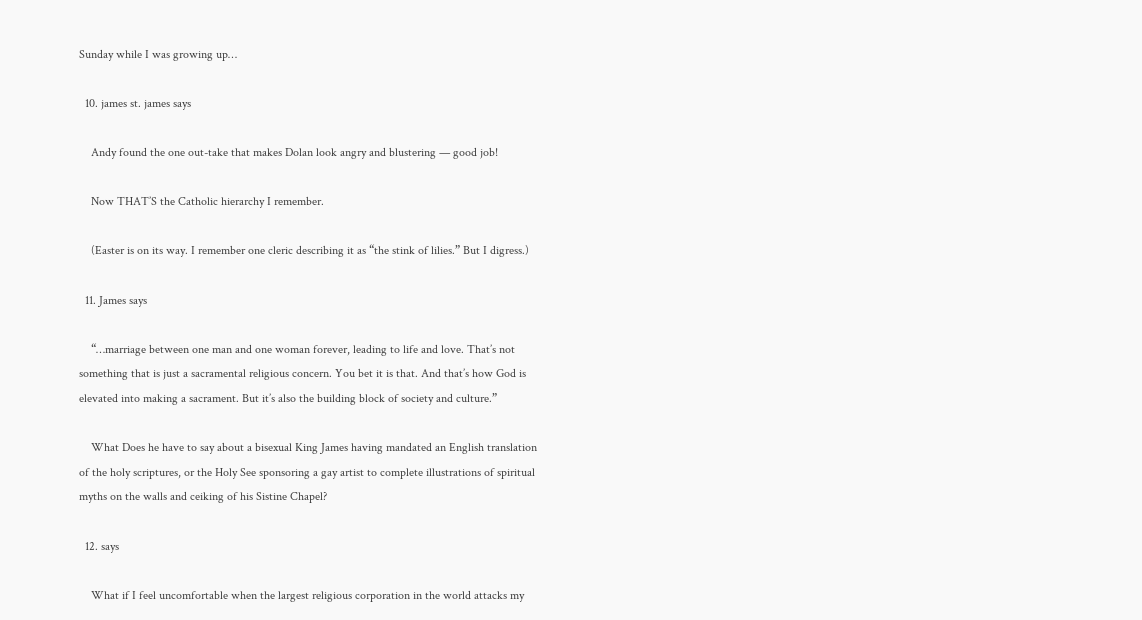Sunday while I was growing up…

  10. james st. james says

    Andy found the one out-take that makes Dolan look angry and blustering — good job!

    Now THAT’S the Catholic hierarchy I remember.

    (Easter is on its way. I remember one cleric describing it as “the stink of lilies.” But I digress.)

  11. James says

    “…marriage between one man and one woman forever, leading to life and love. That’s not something that is just a sacramental religious concern. You bet it is that. And that’s how God is elevated into making a sacrament. But it’s also the building block of society and culture.”

    What Does he have to say about a bisexual King James having mandated an English translation of the holy scriptures, or the Holy See sponsoring a gay artist to complete illustrations of spiritual myths on the walls and ceiking of his Sistine Chapel?

  12. says

    What if I feel uncomfortable when the largest religious corporation in the world attacks my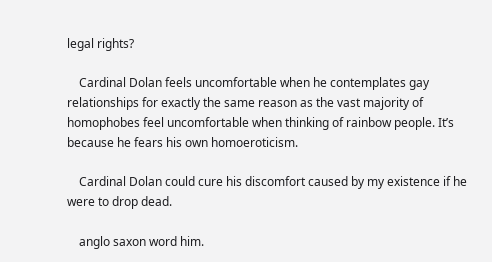legal rights?

    Cardinal Dolan feels uncomfortable when he contemplates gay relationships for exactly the same reason as the vast majority of homophobes feel uncomfortable when thinking of rainbow people. It’s because he fears his own homoeroticism.

    Cardinal Dolan could cure his discomfort caused by my existence if he were to drop dead.

    anglo saxon word him.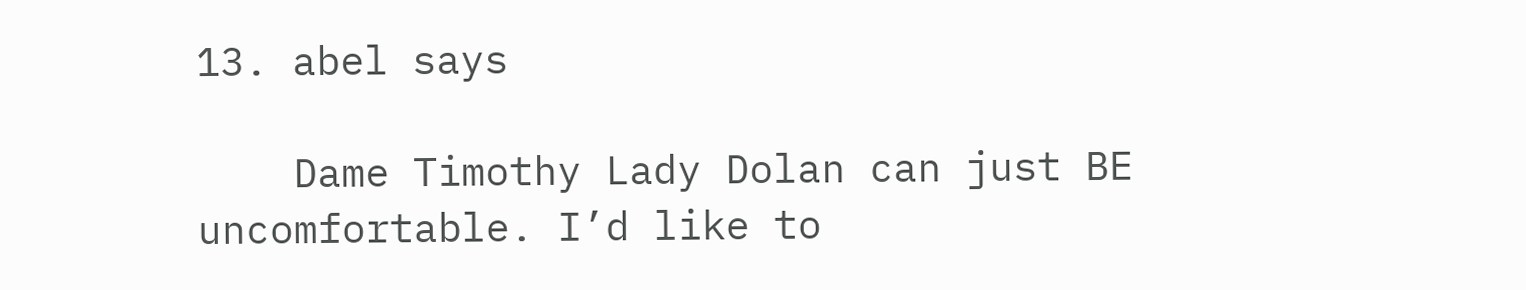13. abel says

    Dame Timothy Lady Dolan can just BE uncomfortable. I’d like to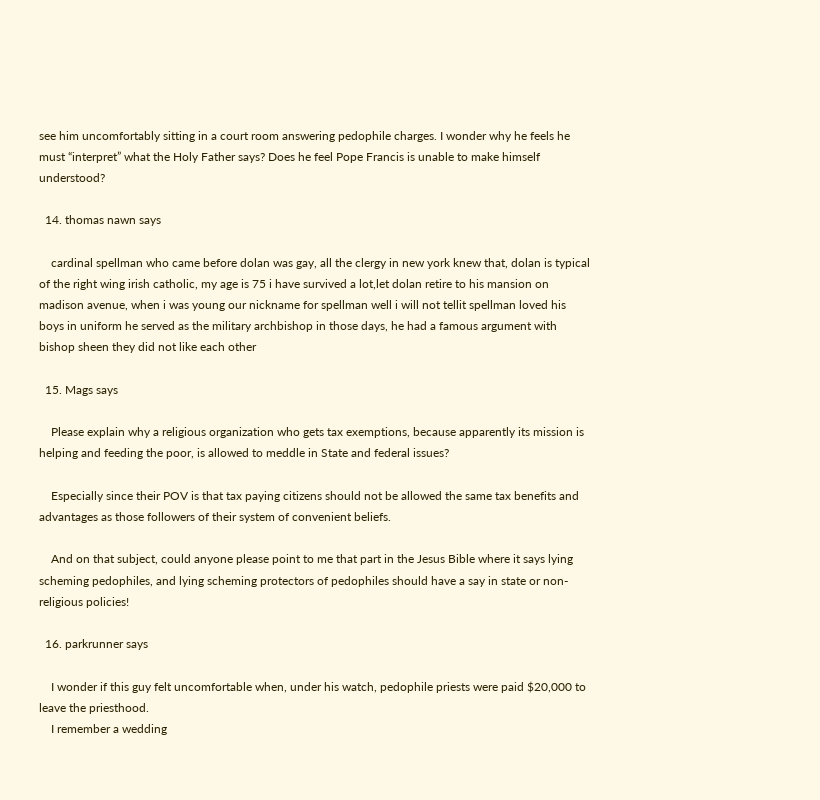see him uncomfortably sitting in a court room answering pedophile charges. I wonder why he feels he must “interpret” what the Holy Father says? Does he feel Pope Francis is unable to make himself understood?

  14. thomas nawn says

    cardinal spellman who came before dolan was gay, all the clergy in new york knew that, dolan is typical of the right wing irish catholic, my age is 75 i have survived a lot,let dolan retire to his mansion on madison avenue, when i was young our nickname for spellman well i will not tellit spellman loved his boys in uniform he served as the military archbishop in those days, he had a famous argument with bishop sheen they did not like each other

  15. Mags says

    Please explain why a religious organization who gets tax exemptions, because apparently its mission is helping and feeding the poor, is allowed to meddle in State and federal issues?

    Especially since their POV is that tax paying citizens should not be allowed the same tax benefits and advantages as those followers of their system of convenient beliefs.

    And on that subject, could anyone please point to me that part in the Jesus Bible where it says lying scheming pedophiles, and lying scheming protectors of pedophiles should have a say in state or non-religious policies!

  16. parkrunner says

    I wonder if this guy felt uncomfortable when, under his watch, pedophile priests were paid $20,000 to leave the priesthood.
    I remember a wedding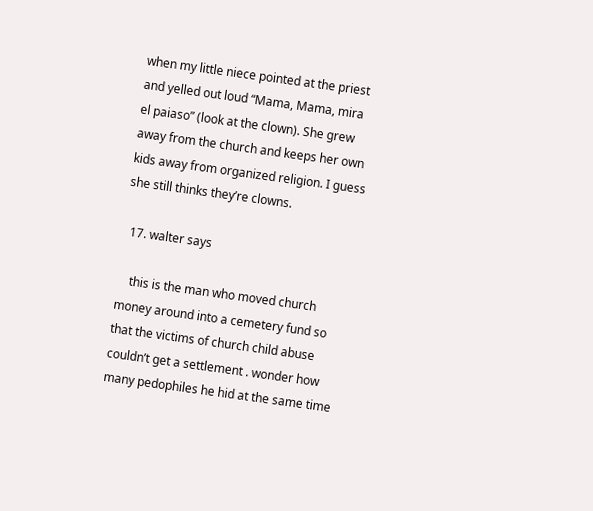when my little niece pointed at the priest and yelled out loud “Mama, Mama, mira el paiaso” (look at the clown). She grew away from the church and keeps her own kids away from organized religion. I guess she still thinks they’re clowns.

  17. walter says

    this is the man who moved church money around into a cemetery fund so that the victims of church child abuse couldn’t get a settlement . wonder how many pedophiles he hid at the same time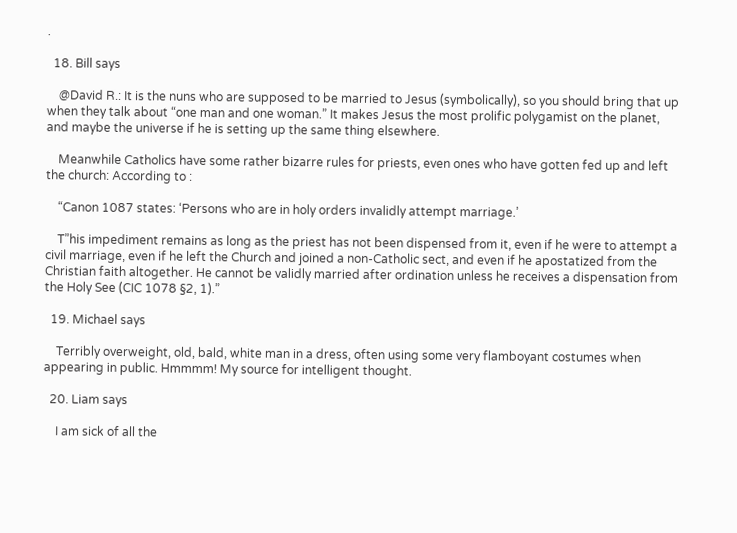.

  18. Bill says

    @David R.: It is the nuns who are supposed to be married to Jesus (symbolically), so you should bring that up when they talk about “one man and one woman.” It makes Jesus the most prolific polygamist on the planet, and maybe the universe if he is setting up the same thing elsewhere.

    Meanwhile Catholics have some rather bizarre rules for priests, even ones who have gotten fed up and left the church: According to :

    “Canon 1087 states: ‘Persons who are in holy orders invalidly attempt marriage.’

    T”his impediment remains as long as the priest has not been dispensed from it, even if he were to attempt a civil marriage, even if he left the Church and joined a non-Catholic sect, and even if he apostatized from the Christian faith altogether. He cannot be validly married after ordination unless he receives a dispensation from the Holy See (CIC 1078 §2, 1).”

  19. Michael says

    Terribly overweight, old, bald, white man in a dress, often using some very flamboyant costumes when appearing in public. Hmmmm! My source for intelligent thought.

  20. Liam says

    I am sick of all the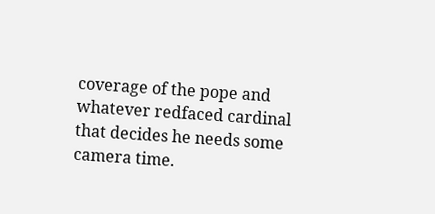coverage of the pope and whatever redfaced cardinal that decides he needs some camera time.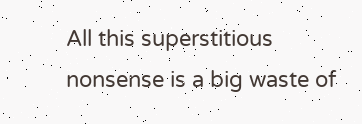All this superstitious nonsense is a big waste of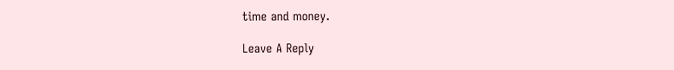time and money.

Leave A Reply